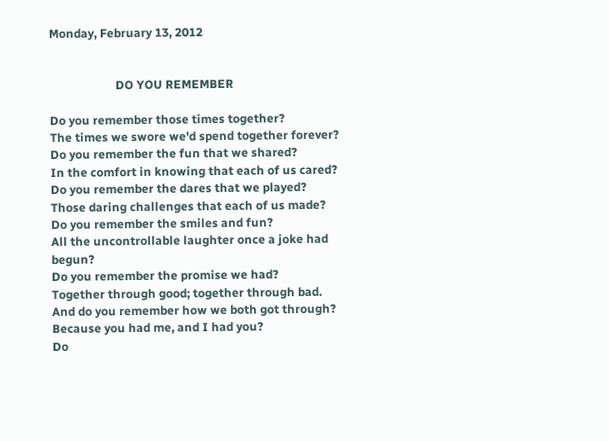Monday, February 13, 2012


                      DO YOU REMEMBER

Do you remember those times together?
The times we swore we'd spend together forever?
Do you remember the fun that we shared?
In the comfort in knowing that each of us cared?
Do you remember the dares that we played?
Those daring challenges that each of us made?
Do you remember the smiles and fun?
All the uncontrollable laughter once a joke had begun?
Do you remember the promise we had?
Together through good; together through bad.
And do you remember how we both got through?
Because you had me, and I had you?
Do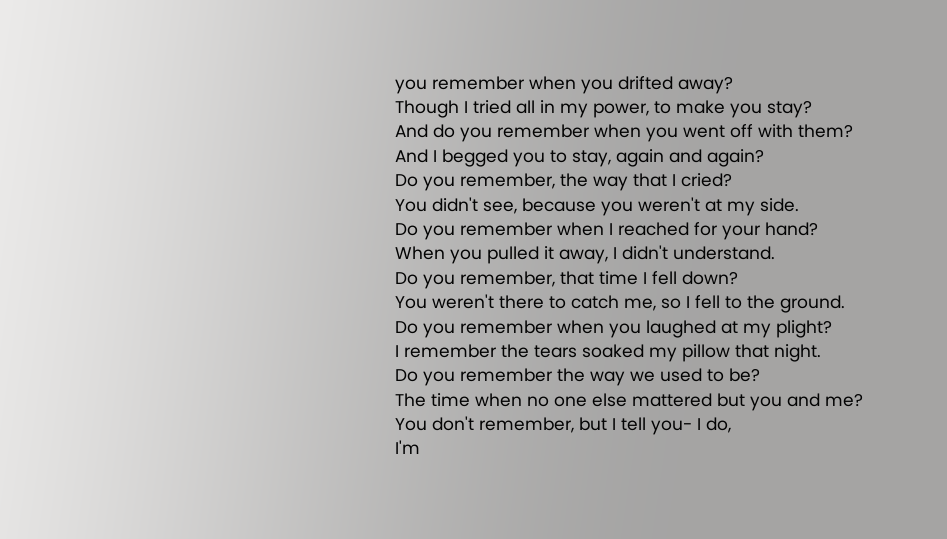you remember when you drifted away?
Though I tried all in my power, to make you stay?
And do you remember when you went off with them?
And I begged you to stay, again and again?
Do you remember, the way that I cried?
You didn't see, because you weren't at my side.
Do you remember when I reached for your hand?
When you pulled it away, I didn't understand.
Do you remember, that time I fell down?
You weren't there to catch me, so I fell to the ground.
Do you remember when you laughed at my plight?
I remember the tears soaked my pillow that night.
Do you remember the way we used to be?
The time when no one else mattered but you and me?
You don't remember, but I tell you- I do,
I'm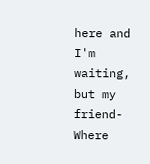here and I'm waiting, but my friend-
Where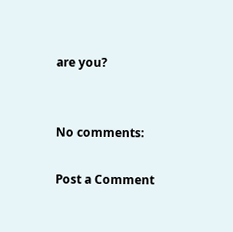are you?


No comments:

Post a Comment